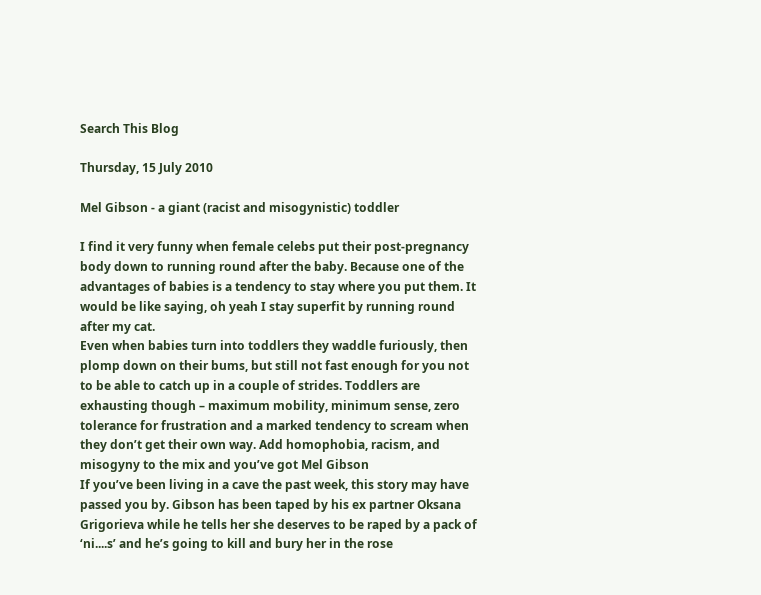Search This Blog

Thursday, 15 July 2010

Mel Gibson - a giant (racist and misogynistic) toddler

I find it very funny when female celebs put their post-pregnancy body down to running round after the baby. Because one of the advantages of babies is a tendency to stay where you put them. It would be like saying, oh yeah I stay superfit by running round after my cat.
Even when babies turn into toddlers they waddle furiously, then plomp down on their bums, but still not fast enough for you not to be able to catch up in a couple of strides. Toddlers are exhausting though – maximum mobility, minimum sense, zero tolerance for frustration and a marked tendency to scream when they don’t get their own way. Add homophobia, racism, and misogyny to the mix and you’ve got Mel Gibson
If you’ve been living in a cave the past week, this story may have passed you by. Gibson has been taped by his ex partner Oksana Grigorieva while he tells her she deserves to be raped by a pack of ‘ni....s’ and he’s going to kill and bury her in the rose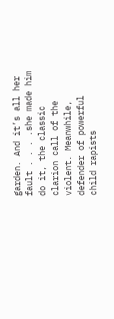garden. And it’s all her fault . . . .she made him do it, the classic clarion call of the violent. Meanwhile, defender of powerful child rapists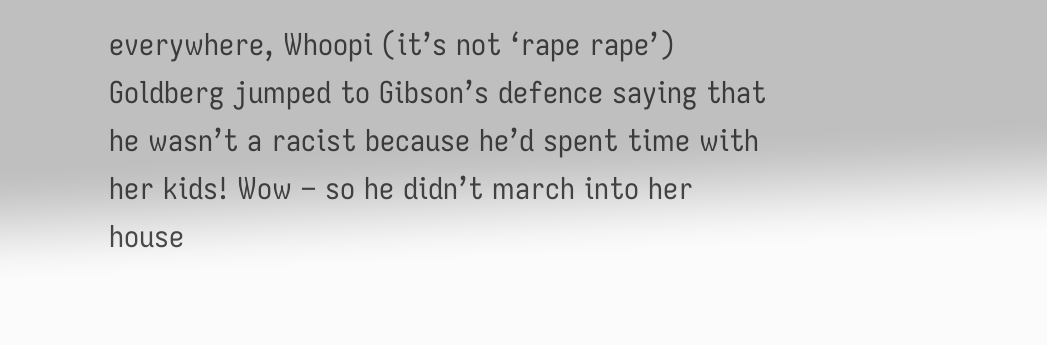everywhere, Whoopi (it’s not ‘rape rape’) Goldberg jumped to Gibson’s defence saying that he wasn’t a racist because he’d spent time with her kids! Wow – so he didn’t march into her house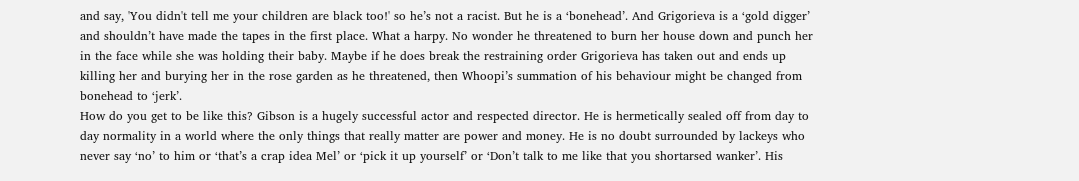and say, 'You didn't tell me your children are black too!' so he’s not a racist. But he is a ‘bonehead’. And Grigorieva is a ‘gold digger’ and shouldn’t have made the tapes in the first place. What a harpy. No wonder he threatened to burn her house down and punch her in the face while she was holding their baby. Maybe if he does break the restraining order Grigorieva has taken out and ends up killing her and burying her in the rose garden as he threatened, then Whoopi’s summation of his behaviour might be changed from bonehead to ‘jerk’.
How do you get to be like this? Gibson is a hugely successful actor and respected director. He is hermetically sealed off from day to day normality in a world where the only things that really matter are power and money. He is no doubt surrounded by lackeys who never say ‘no’ to him or ‘that’s a crap idea Mel’ or ‘pick it up yourself’ or ‘Don’t talk to me like that you shortarsed wanker’. His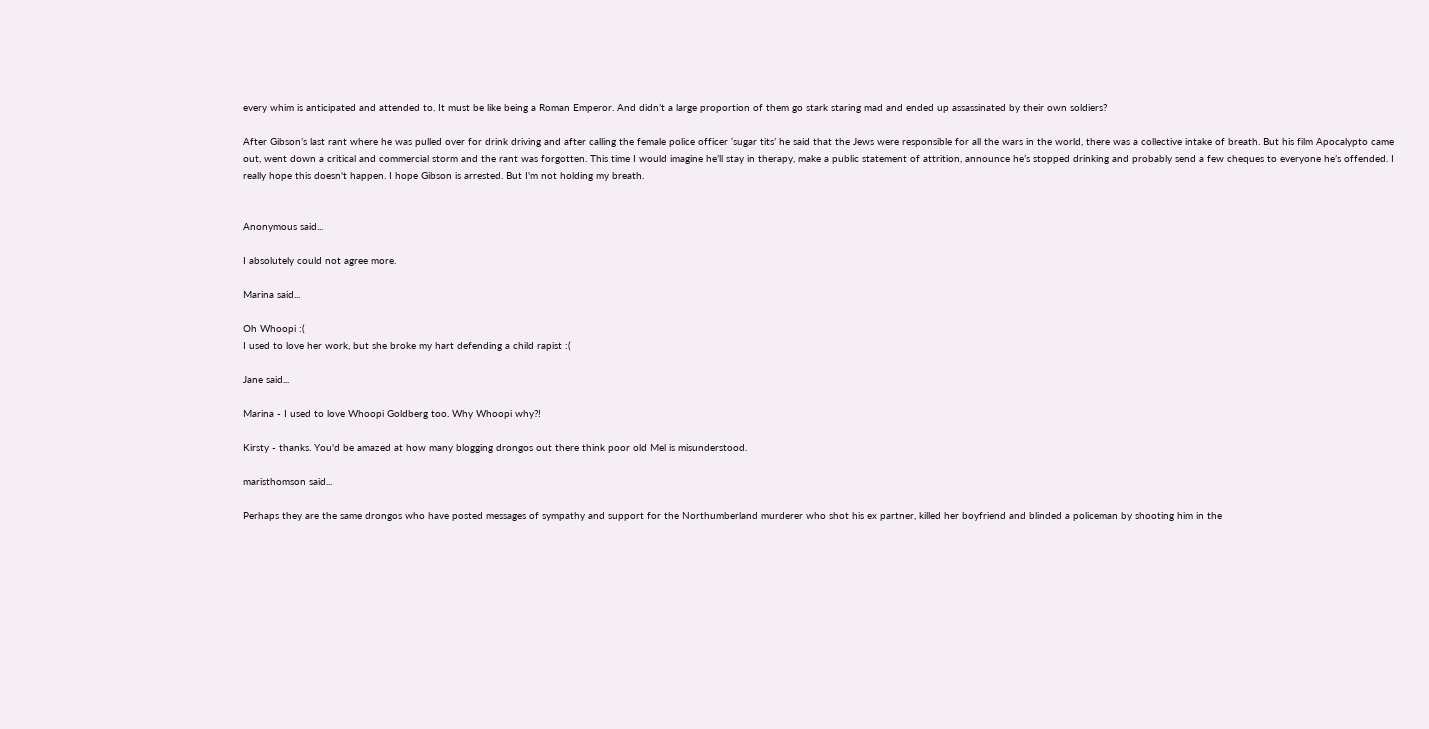every whim is anticipated and attended to. It must be like being a Roman Emperor. And didn’t a large proportion of them go stark staring mad and ended up assassinated by their own soldiers?

After Gibson’s last rant where he was pulled over for drink driving and after calling the female police officer ‘sugar tits’ he said that the Jews were responsible for all the wars in the world, there was a collective intake of breath. But his film Apocalypto came out, went down a critical and commercial storm and the rant was forgotten. This time I would imagine he’ll stay in therapy, make a public statement of attrition, announce he’s stopped drinking and probably send a few cheques to everyone he’s offended. I really hope this doesn't happen. I hope Gibson is arrested. But I'm not holding my breath.


Anonymous said...

I absolutely could not agree more.

Marina said...

Oh Whoopi :(
I used to love her work, but she broke my hart defending a child rapist :(

Jane said...

Marina - I used to love Whoopi Goldberg too. Why Whoopi why?!

Kirsty - thanks. You'd be amazed at how many blogging drongos out there think poor old Mel is misunderstood.

maristhomson said...

Perhaps they are the same drongos who have posted messages of sympathy and support for the Northumberland murderer who shot his ex partner, killed her boyfriend and blinded a policeman by shooting him in the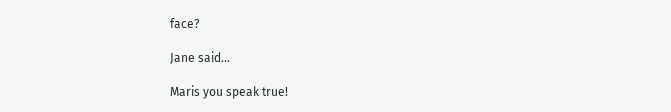face?

Jane said...

Maris you speak true!